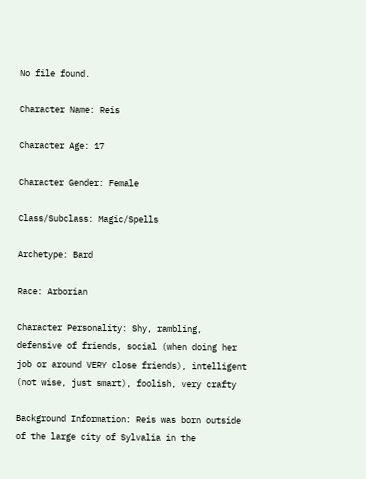No file found.

Character Name: Reis

Character Age: 17

Character Gender: Female

Class/Subclass: Magic/Spells

Archetype: Bard

Race: Arborian

Character Personality: Shy, rambling, defensive of friends, social (when doing her job or around VERY close friends), intelligent (not wise, just smart), foolish, very crafty

Background Information: Reis was born outside of the large city of Sylvalia in the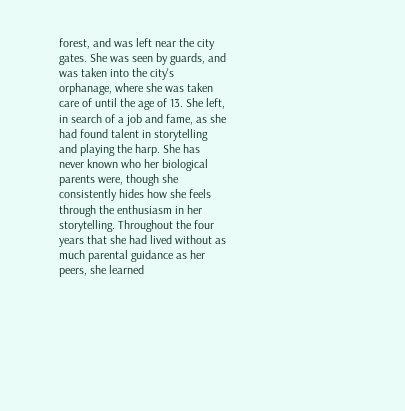forest, and was left near the city gates. She was seen by guards, and was taken into the city's orphanage, where she was taken care of until the age of 13. She left, in search of a job and fame, as she had found talent in storytelling and playing the harp. She has never known who her biological parents were, though she consistently hides how she feels through the enthusiasm in her storytelling. Throughout the four years that she had lived without as much parental guidance as her peers, she learned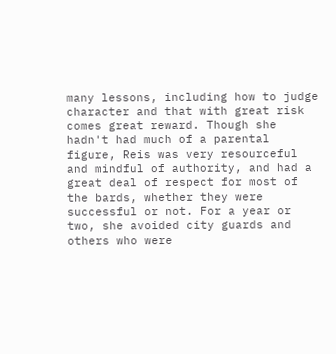many lessons, including how to judge character and that with great risk comes great reward. Though she hadn't had much of a parental figure, Reis was very resourceful and mindful of authority, and had a great deal of respect for most of the bards, whether they were successful or not. For a year or two, she avoided city guards and others who were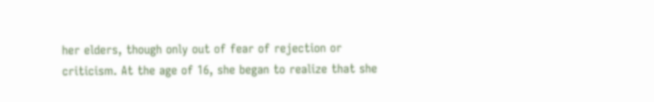her elders, though only out of fear of rejection or criticism. At the age of 16, she began to realize that she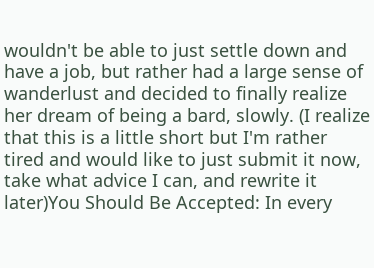wouldn't be able to just settle down and have a job, but rather had a large sense of wanderlust and decided to finally realize her dream of being a bard, slowly. (I realize that this is a little short but I'm rather tired and would like to just submit it now, take what advice I can, and rewrite it later)You Should Be Accepted: In every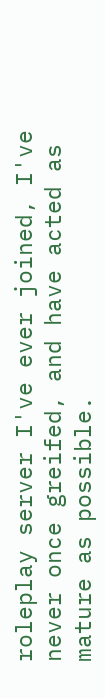roleplay server I've ever joined, I've never once greifed, and have acted as mature as possible.